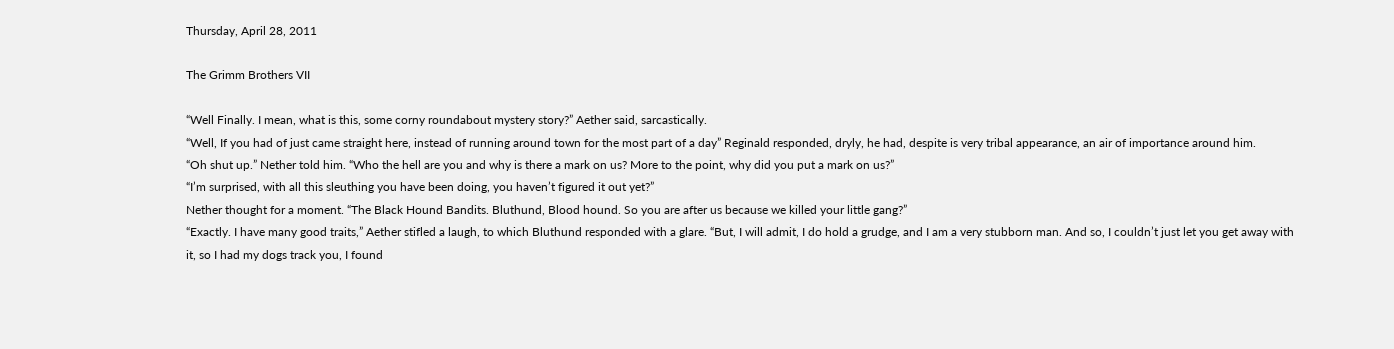Thursday, April 28, 2011

The Grimm Brothers VII

“Well Finally. I mean, what is this, some corny roundabout mystery story?” Aether said, sarcastically.
“Well, If you had of just came straight here, instead of running around town for the most part of a day” Reginald responded, dryly, he had, despite is very tribal appearance, an air of importance around him.
“Oh shut up.” Nether told him. “Who the hell are you and why is there a mark on us? More to the point, why did you put a mark on us?”
“I’m surprised, with all this sleuthing you have been doing, you haven’t figured it out yet?”
Nether thought for a moment. “The Black Hound Bandits. Bluthund, Blood hound. So you are after us because we killed your little gang?”
“Exactly. I have many good traits,” Aether stifled a laugh, to which Bluthund responded with a glare. “But, I will admit, I do hold a grudge, and I am a very stubborn man. And so, I couldn’t just let you get away with it, so I had my dogs track you, I found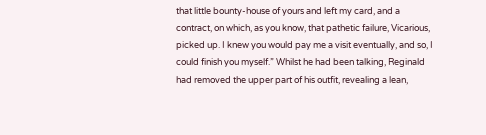that little bounty-house of yours and left my card, and a contract, on which, as you know, that pathetic failure, Vicarious, picked up. I knew you would pay me a visit eventually, and so, I could finish you myself.” Whilst he had been talking, Reginald had removed the upper part of his outfit, revealing a lean,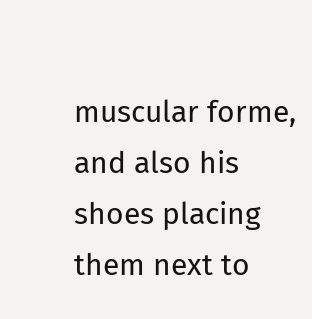muscular forme, and also his shoes placing them next to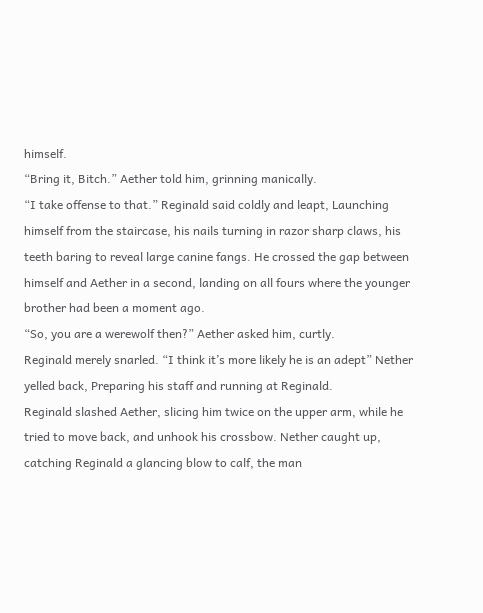himself.
“Bring it, Bitch.” Aether told him, grinning manically.
“I take offense to that.” Reginald said coldly and leapt, Launching himself from the staircase, his nails turning in razor sharp claws, his teeth baring to reveal large canine fangs. He crossed the gap between himself and Aether in a second, landing on all fours where the younger brother had been a moment ago.
“So, you are a werewolf then?” Aether asked him, curtly.
Reginald merely snarled. “I think it’s more likely he is an adept” Nether yelled back, Preparing his staff and running at Reginald.
Reginald slashed Aether, slicing him twice on the upper arm, while he tried to move back, and unhook his crossbow. Nether caught up, catching Reginald a glancing blow to calf, the man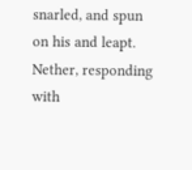snarled, and spun on his and leapt. Nether, responding with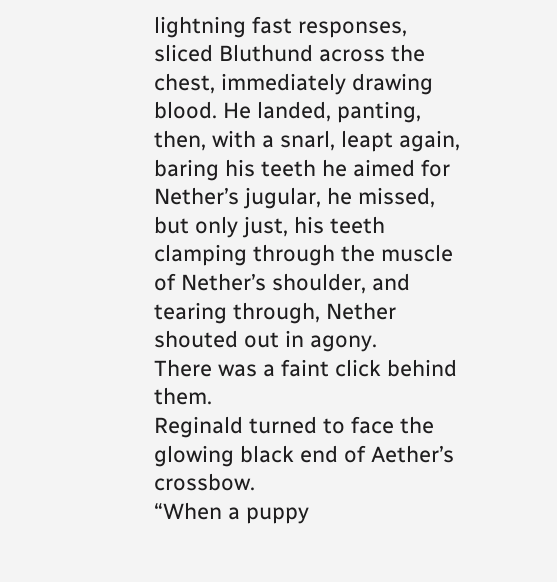lightning fast responses, sliced Bluthund across the chest, immediately drawing blood. He landed, panting, then, with a snarl, leapt again, baring his teeth he aimed for Nether’s jugular, he missed, but only just, his teeth clamping through the muscle of Nether’s shoulder, and tearing through, Nether shouted out in agony.
There was a faint click behind them.
Reginald turned to face the glowing black end of Aether’s crossbow.
“When a puppy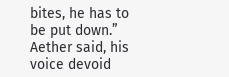bites, he has to be put down.” Aether said, his voice devoid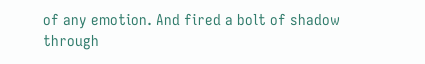of any emotion. And fired a bolt of shadow through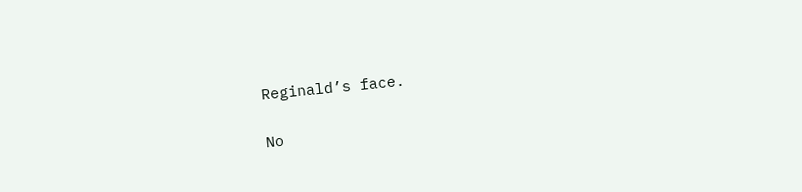Reginald’s face.

No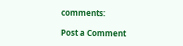comments:

Post a Comment